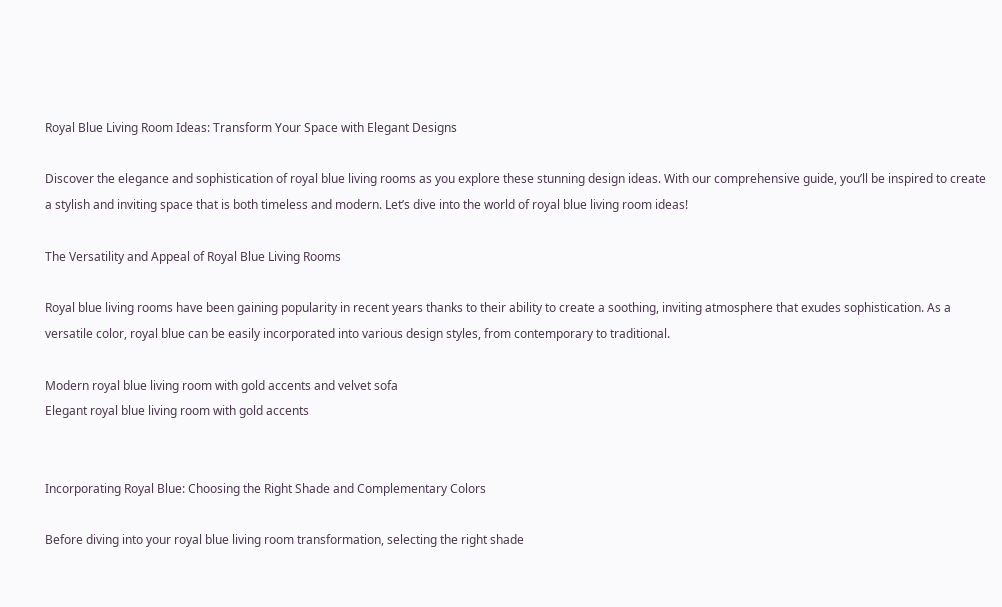Royal Blue Living Room Ideas: Transform Your Space with Elegant Designs

Discover the elegance and sophistication of royal blue living rooms as you explore these stunning design ideas. With our comprehensive guide, you’ll be inspired to create a stylish and inviting space that is both timeless and modern. Let’s dive into the world of royal blue living room ideas!

The Versatility and Appeal of Royal Blue Living Rooms

Royal blue living rooms have been gaining popularity in recent years thanks to their ability to create a soothing, inviting atmosphere that exudes sophistication. As a versatile color, royal blue can be easily incorporated into various design styles, from contemporary to traditional.

Modern royal blue living room with gold accents and velvet sofa
Elegant royal blue living room with gold accents


Incorporating Royal Blue: Choosing the Right Shade and Complementary Colors

Before diving into your royal blue living room transformation, selecting the right shade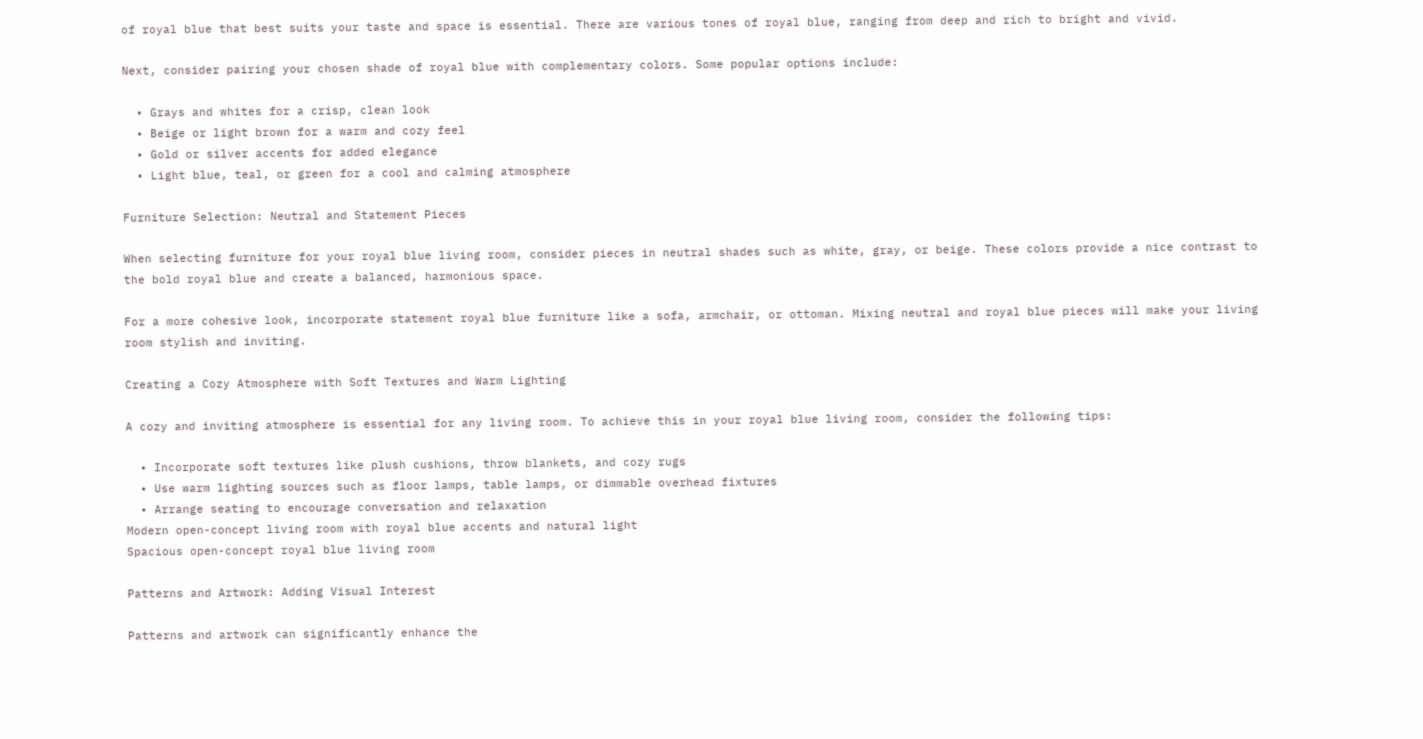of royal blue that best suits your taste and space is essential. There are various tones of royal blue, ranging from deep and rich to bright and vivid.

Next, consider pairing your chosen shade of royal blue with complementary colors. Some popular options include:

  • Grays and whites for a crisp, clean look
  • Beige or light brown for a warm and cozy feel
  • Gold or silver accents for added elegance
  • Light blue, teal, or green for a cool and calming atmosphere

Furniture Selection: Neutral and Statement Pieces

When selecting furniture for your royal blue living room, consider pieces in neutral shades such as white, gray, or beige. These colors provide a nice contrast to the bold royal blue and create a balanced, harmonious space.

For a more cohesive look, incorporate statement royal blue furniture like a sofa, armchair, or ottoman. Mixing neutral and royal blue pieces will make your living room stylish and inviting.

Creating a Cozy Atmosphere with Soft Textures and Warm Lighting

A cozy and inviting atmosphere is essential for any living room. To achieve this in your royal blue living room, consider the following tips:

  • Incorporate soft textures like plush cushions, throw blankets, and cozy rugs
  • Use warm lighting sources such as floor lamps, table lamps, or dimmable overhead fixtures
  • Arrange seating to encourage conversation and relaxation
Modern open-concept living room with royal blue accents and natural light
Spacious open-concept royal blue living room

Patterns and Artwork: Adding Visual Interest

Patterns and artwork can significantly enhance the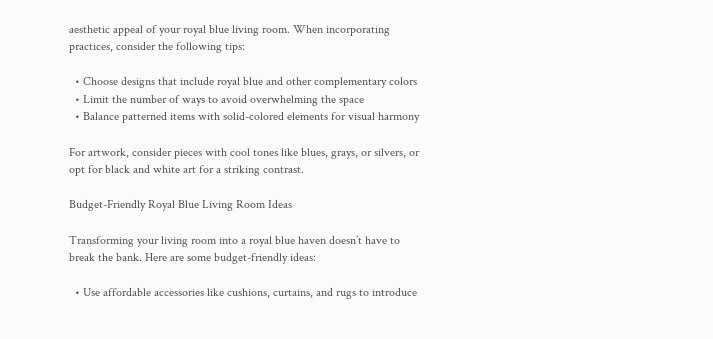aesthetic appeal of your royal blue living room. When incorporating practices, consider the following tips:

  • Choose designs that include royal blue and other complementary colors
  • Limit the number of ways to avoid overwhelming the space
  • Balance patterned items with solid-colored elements for visual harmony

For artwork, consider pieces with cool tones like blues, grays, or silvers, or opt for black and white art for a striking contrast.

Budget-Friendly Royal Blue Living Room Ideas

Transforming your living room into a royal blue haven doesn’t have to break the bank. Here are some budget-friendly ideas:

  • Use affordable accessories like cushions, curtains, and rugs to introduce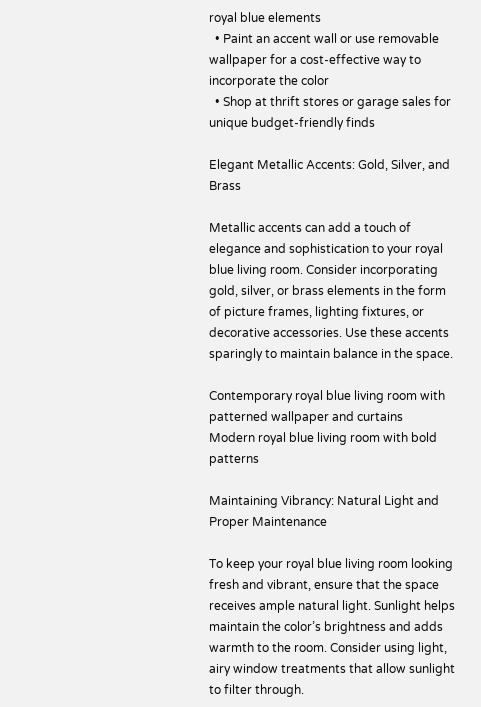royal blue elements
  • Paint an accent wall or use removable wallpaper for a cost-effective way to incorporate the color
  • Shop at thrift stores or garage sales for unique budget-friendly finds

Elegant Metallic Accents: Gold, Silver, and Brass

Metallic accents can add a touch of elegance and sophistication to your royal blue living room. Consider incorporating gold, silver, or brass elements in the form of picture frames, lighting fixtures, or decorative accessories. Use these accents sparingly to maintain balance in the space.

Contemporary royal blue living room with patterned wallpaper and curtains
Modern royal blue living room with bold patterns

Maintaining Vibrancy: Natural Light and Proper Maintenance

To keep your royal blue living room looking fresh and vibrant, ensure that the space receives ample natural light. Sunlight helps maintain the color’s brightness and adds warmth to the room. Consider using light, airy window treatments that allow sunlight to filter through.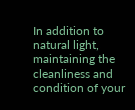In addition to natural light, maintaining the cleanliness and condition of your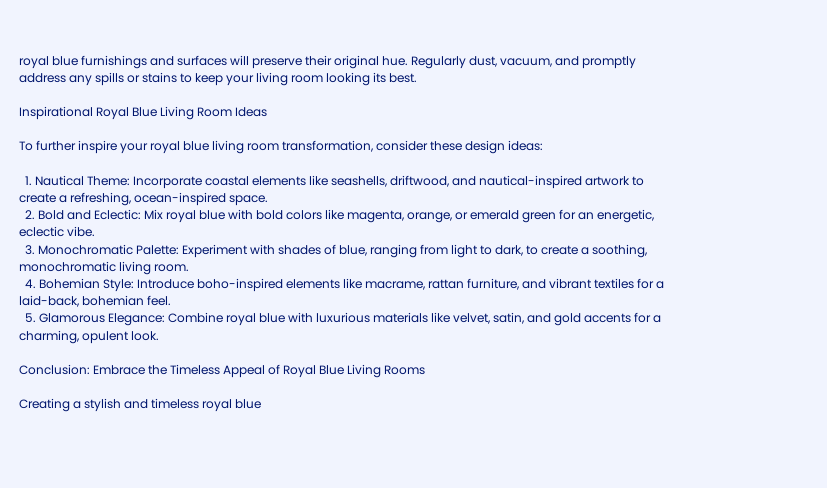royal blue furnishings and surfaces will preserve their original hue. Regularly dust, vacuum, and promptly address any spills or stains to keep your living room looking its best.

Inspirational Royal Blue Living Room Ideas

To further inspire your royal blue living room transformation, consider these design ideas:

  1. Nautical Theme: Incorporate coastal elements like seashells, driftwood, and nautical-inspired artwork to create a refreshing, ocean-inspired space.
  2. Bold and Eclectic: Mix royal blue with bold colors like magenta, orange, or emerald green for an energetic, eclectic vibe.
  3. Monochromatic Palette: Experiment with shades of blue, ranging from light to dark, to create a soothing, monochromatic living room.
  4. Bohemian Style: Introduce boho-inspired elements like macrame, rattan furniture, and vibrant textiles for a laid-back, bohemian feel.
  5. Glamorous Elegance: Combine royal blue with luxurious materials like velvet, satin, and gold accents for a charming, opulent look.

Conclusion: Embrace the Timeless Appeal of Royal Blue Living Rooms

Creating a stylish and timeless royal blue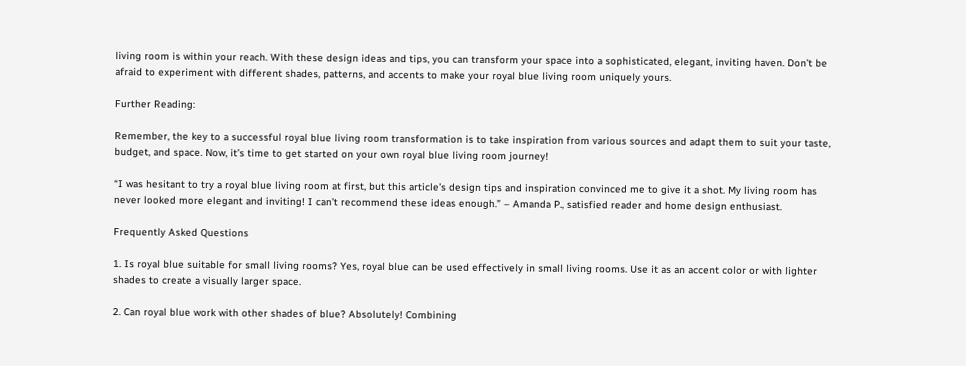living room is within your reach. With these design ideas and tips, you can transform your space into a sophisticated, elegant, inviting haven. Don’t be afraid to experiment with different shades, patterns, and accents to make your royal blue living room uniquely yours.

Further Reading:

Remember, the key to a successful royal blue living room transformation is to take inspiration from various sources and adapt them to suit your taste, budget, and space. Now, it’s time to get started on your own royal blue living room journey!

“I was hesitant to try a royal blue living room at first, but this article’s design tips and inspiration convinced me to give it a shot. My living room has never looked more elegant and inviting! I can’t recommend these ideas enough.” – Amanda P., satisfied reader and home design enthusiast.

Frequently Asked Questions

1. Is royal blue suitable for small living rooms? Yes, royal blue can be used effectively in small living rooms. Use it as an accent color or with lighter shades to create a visually larger space.

2. Can royal blue work with other shades of blue? Absolutely! Combining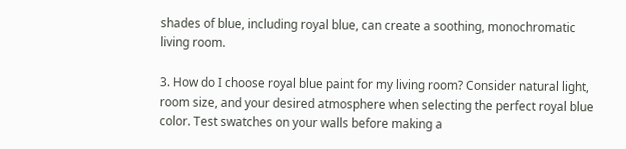shades of blue, including royal blue, can create a soothing, monochromatic living room.

3. How do I choose royal blue paint for my living room? Consider natural light, room size, and your desired atmosphere when selecting the perfect royal blue color. Test swatches on your walls before making a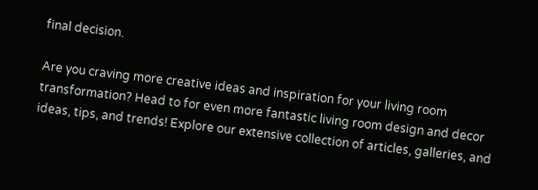final decision.

Are you craving more creative ideas and inspiration for your living room transformation? Head to for even more fantastic living room design and decor ideas, tips, and trends! Explore our extensive collection of articles, galleries, and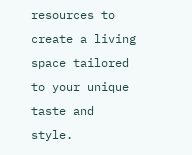resources to create a living space tailored to your unique taste and style.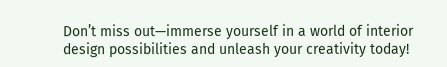Don’t miss out—immerse yourself in a world of interior design possibilities and unleash your creativity today!